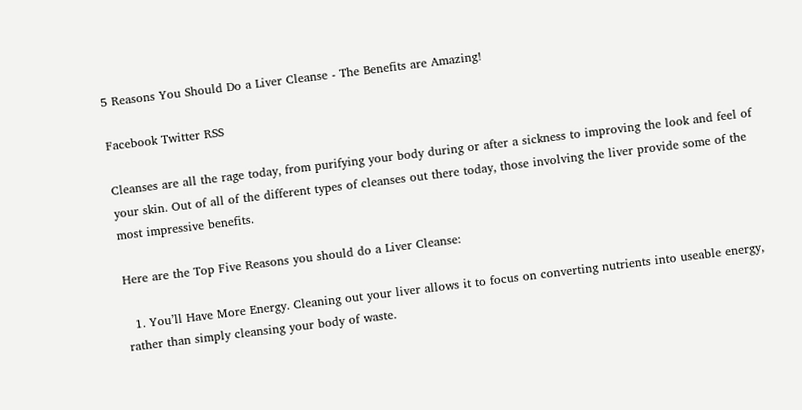5 Reasons You Should Do a Liver Cleanse - The Benefits are Amazing!

Facebook Twitter RSS

Cleanses are all the rage today, from purifying your body during or after a sickness to improving the look and feel of your skin. Out of all of the different types of cleanses out there today, those involving the liver provide some of the most impressive benefits.

Here are the Top Five Reasons you should do a Liver Cleanse:

  1. You’ll Have More Energy. Cleaning out your liver allows it to focus on converting nutrients into useable energy, rather than simply cleansing your body of waste.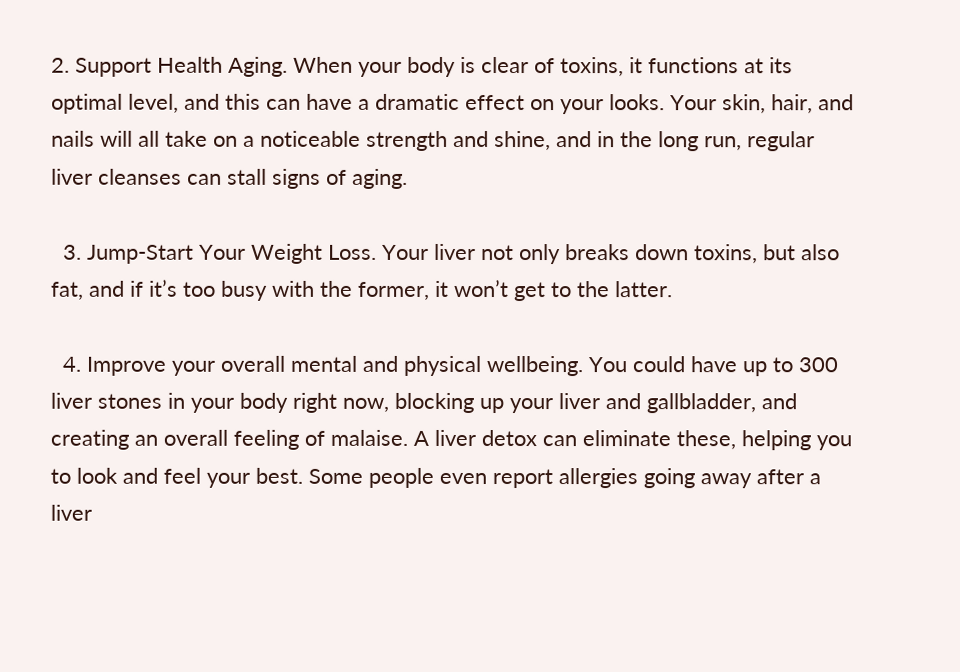2. Support Health Aging. When your body is clear of toxins, it functions at its optimal level, and this can have a dramatic effect on your looks. Your skin, hair, and nails will all take on a noticeable strength and shine, and in the long run, regular liver cleanses can stall signs of aging.

  3. Jump-Start Your Weight Loss. Your liver not only breaks down toxins, but also fat, and if it’s too busy with the former, it won’t get to the latter.

  4. Improve your overall mental and physical wellbeing. You could have up to 300 liver stones in your body right now, blocking up your liver and gallbladder, and creating an overall feeling of malaise. A liver detox can eliminate these, helping you to look and feel your best. Some people even report allergies going away after a liver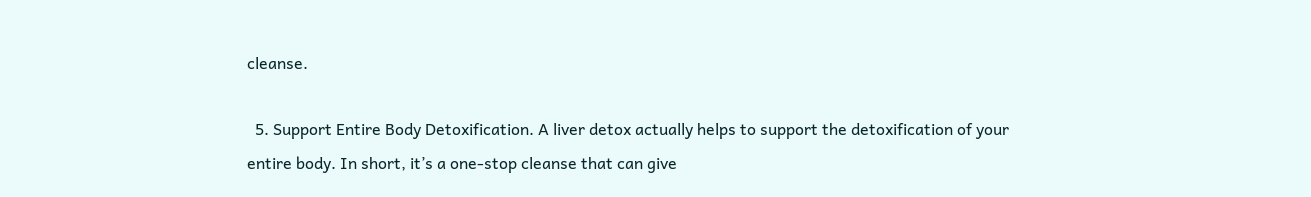cleanse.

  5. Support Entire Body Detoxification. A liver detox actually helps to support the detoxification of your entire body. In short, it’s a one-stop cleanse that can give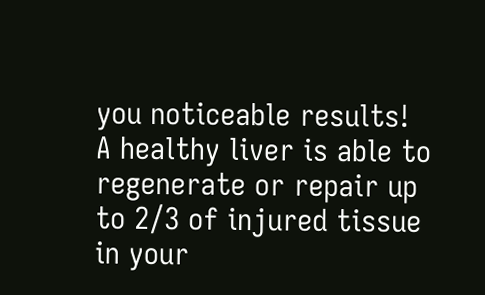you noticeable results! A healthy liver is able to regenerate or repair up to 2/3 of injured tissue in your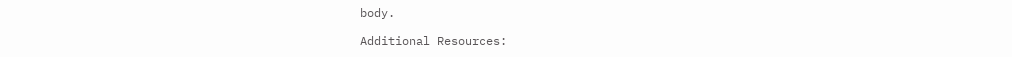body.

Additional Resources: